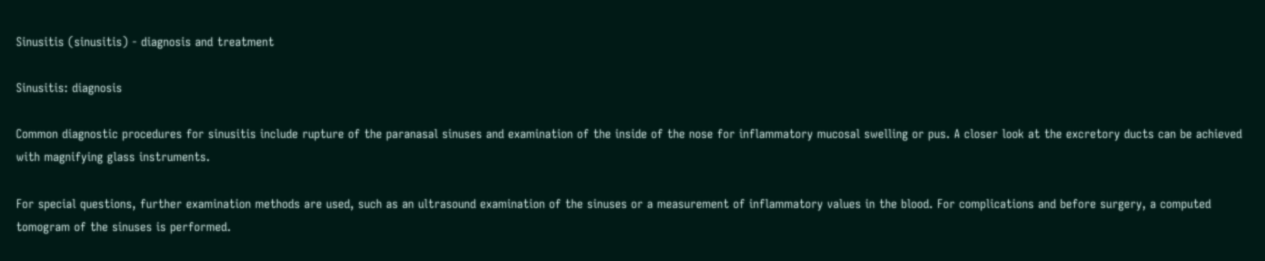Sinusitis (sinusitis) - diagnosis and treatment

Sinusitis: diagnosis

Common diagnostic procedures for sinusitis include rupture of the paranasal sinuses and examination of the inside of the nose for inflammatory mucosal swelling or pus. A closer look at the excretory ducts can be achieved with magnifying glass instruments.

For special questions, further examination methods are used, such as an ultrasound examination of the sinuses or a measurement of inflammatory values in the blood. For complications and before surgery, a computed tomogram of the sinuses is performed.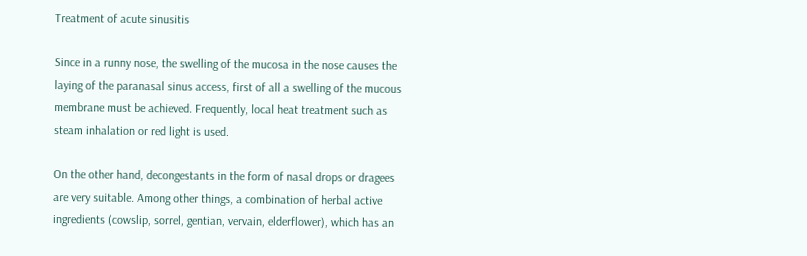Treatment of acute sinusitis

Since in a runny nose, the swelling of the mucosa in the nose causes the laying of the paranasal sinus access, first of all a swelling of the mucous membrane must be achieved. Frequently, local heat treatment such as steam inhalation or red light is used.

On the other hand, decongestants in the form of nasal drops or dragees are very suitable. Among other things, a combination of herbal active ingredients (cowslip, sorrel, gentian, vervain, elderflower), which has an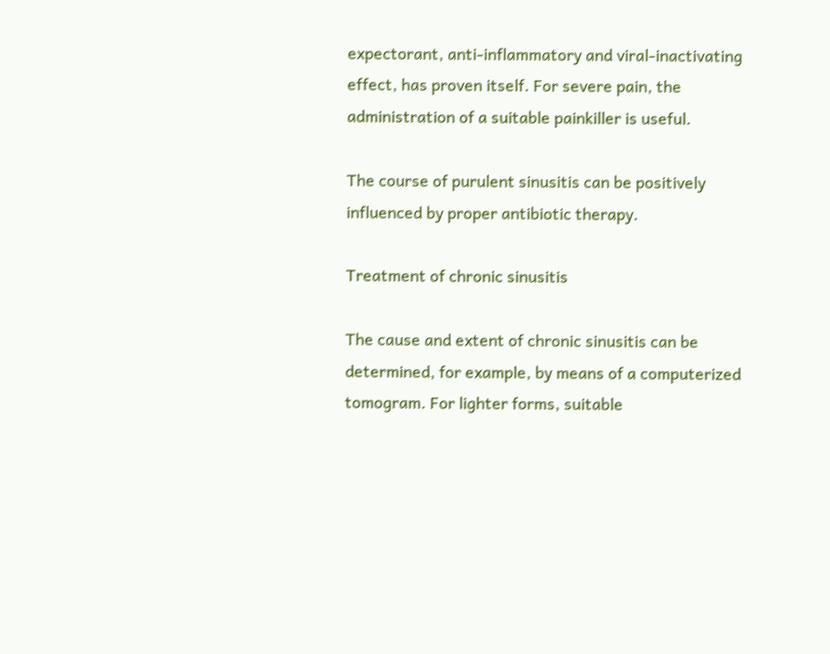expectorant, anti-inflammatory and viral-inactivating effect, has proven itself. For severe pain, the administration of a suitable painkiller is useful.

The course of purulent sinusitis can be positively influenced by proper antibiotic therapy.

Treatment of chronic sinusitis

The cause and extent of chronic sinusitis can be determined, for example, by means of a computerized tomogram. For lighter forms, suitable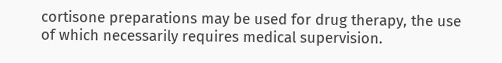cortisone preparations may be used for drug therapy, the use of which necessarily requires medical supervision.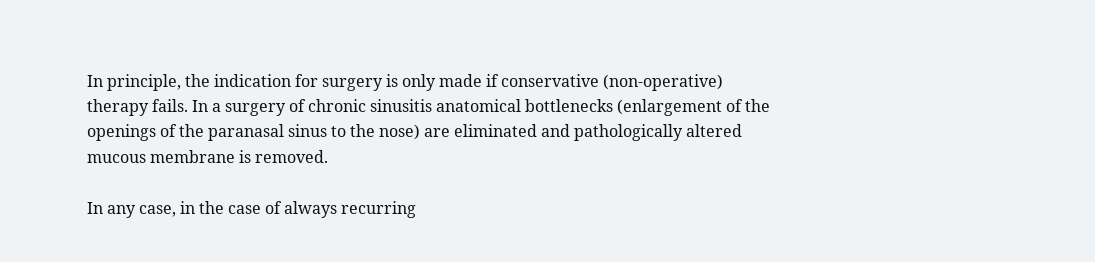In principle, the indication for surgery is only made if conservative (non-operative) therapy fails. In a surgery of chronic sinusitis anatomical bottlenecks (enlargement of the openings of the paranasal sinus to the nose) are eliminated and pathologically altered mucous membrane is removed.

In any case, in the case of always recurring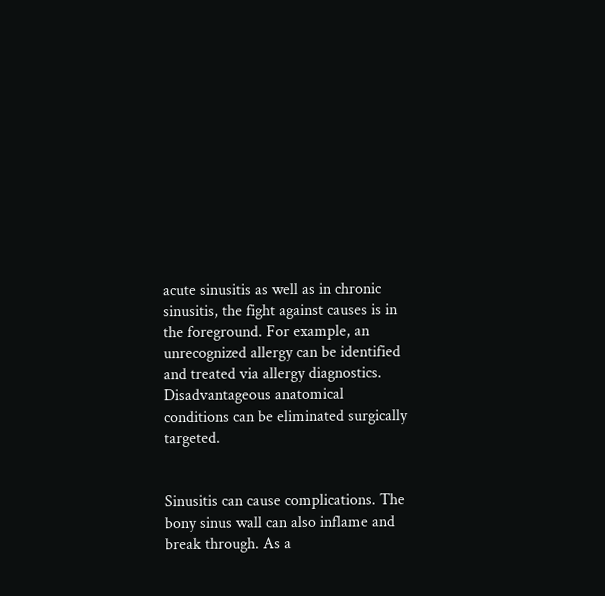acute sinusitis as well as in chronic sinusitis, the fight against causes is in the foreground. For example, an unrecognized allergy can be identified and treated via allergy diagnostics. Disadvantageous anatomical conditions can be eliminated surgically targeted.


Sinusitis can cause complications. The bony sinus wall can also inflame and break through. As a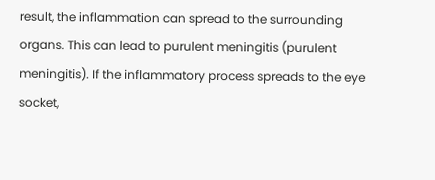result, the inflammation can spread to the surrounding organs. This can lead to purulent meningitis (purulent meningitis). If the inflammatory process spreads to the eye socket,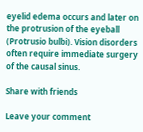eyelid edema occurs and later on the protrusion of the eyeball (Protrusio bulbi). Vision disorders often require immediate surgery of the causal sinus.

Share with friends

Leave your comment